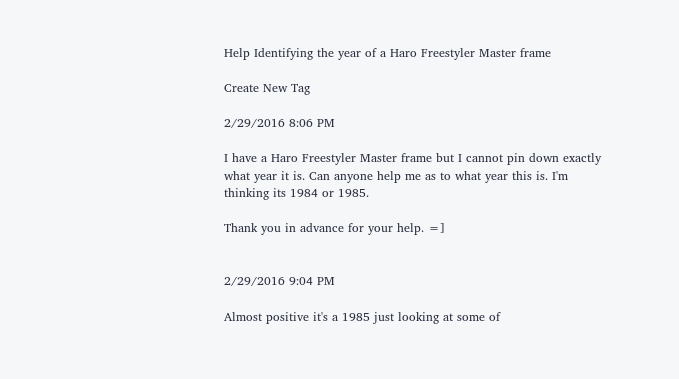Help Identifying the year of a Haro Freestyler Master frame

Create New Tag

2/29/2016 8:06 PM

I have a Haro Freestyler Master frame but I cannot pin down exactly what year it is. Can anyone help me as to what year this is. I'm thinking its 1984 or 1985.

Thank you in advance for your help. =]


2/29/2016 9:04 PM

Almost positive it's a 1985 just looking at some of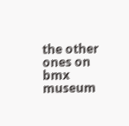the other ones on bmx museum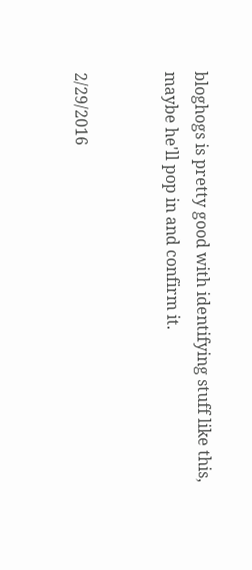bloghogs is pretty good with identifying stuff like this, maybe he'll pop in and confirm it.


2/29/2016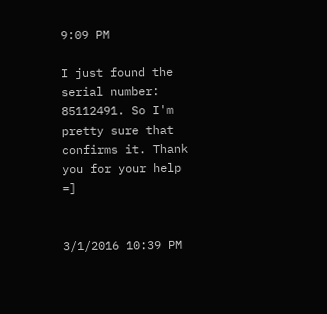9:09 PM

I just found the serial number: 85112491. So I'm pretty sure that confirms it. Thank you for your help =]


3/1/2016 10:39 PM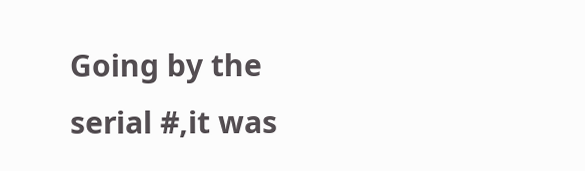Going by the serial #,it was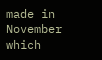made in November which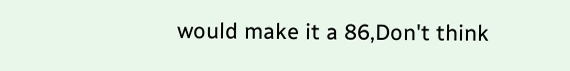would make it a 86,Don't think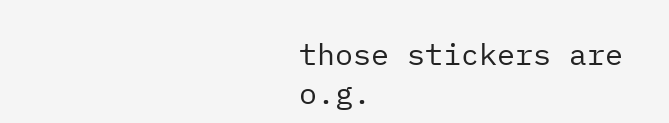those stickers are o.g.